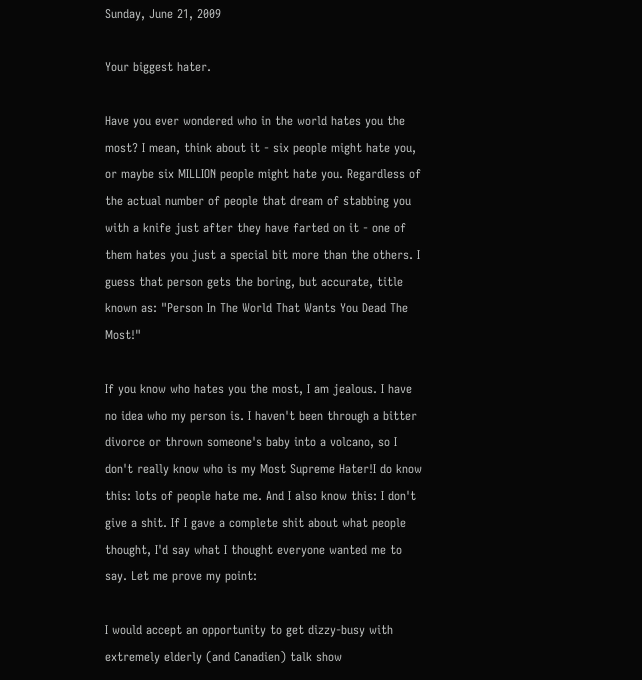Sunday, June 21, 2009

Your biggest hater.

Have you ever wondered who in the world hates you the most? I mean, think about it - six people might hate you, or maybe six MILLION people might hate you. Regardless of the actual number of people that dream of stabbing you with a knife just after they have farted on it - one of them hates you just a special bit more than the others. I guess that person gets the boring, but accurate, title known as: "Person In The World That Wants You Dead The Most!"

If you know who hates you the most, I am jealous. I have no idea who my person is. I haven't been through a bitter divorce or thrown someone's baby into a volcano, so I don't really know who is my Most Supreme Hater!I do know this: lots of people hate me. And I also know this: I don't give a shit. If I gave a complete shit about what people thought, I'd say what I thought everyone wanted me to say. Let me prove my point:

I would accept an opportunity to get dizzy-busy with extremely elderly (and Canadien) talk show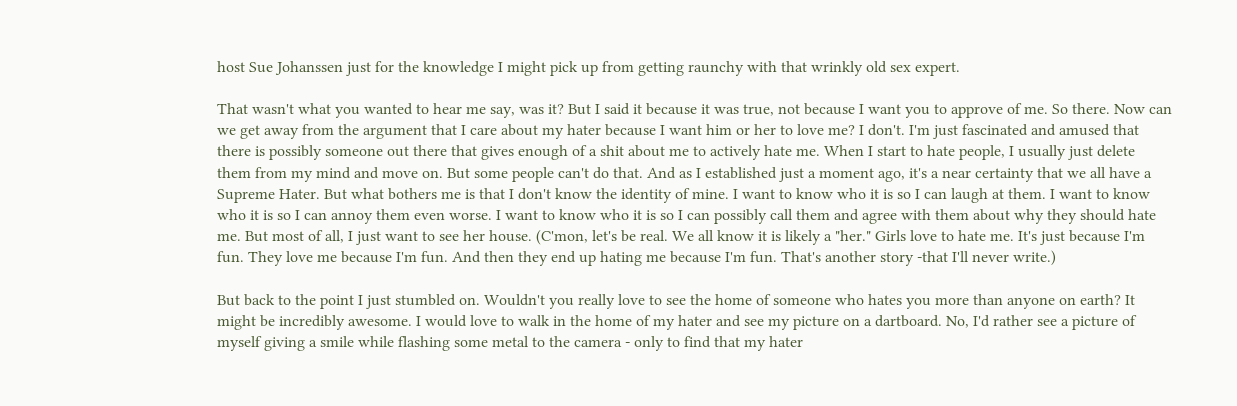host Sue Johanssen just for the knowledge I might pick up from getting raunchy with that wrinkly old sex expert.

That wasn't what you wanted to hear me say, was it? But I said it because it was true, not because I want you to approve of me. So there. Now can we get away from the argument that I care about my hater because I want him or her to love me? I don't. I'm just fascinated and amused that there is possibly someone out there that gives enough of a shit about me to actively hate me. When I start to hate people, I usually just delete them from my mind and move on. But some people can't do that. And as I established just a moment ago, it's a near certainty that we all have a Supreme Hater. But what bothers me is that I don't know the identity of mine. I want to know who it is so I can laugh at them. I want to know who it is so I can annoy them even worse. I want to know who it is so I can possibly call them and agree with them about why they should hate me. But most of all, I just want to see her house. (C'mon, let's be real. We all know it is likely a "her." Girls love to hate me. It's just because I'm fun. They love me because I'm fun. And then they end up hating me because I'm fun. That's another story -that I'll never write.)

But back to the point I just stumbled on. Wouldn't you really love to see the home of someone who hates you more than anyone on earth? It might be incredibly awesome. I would love to walk in the home of my hater and see my picture on a dartboard. No, I'd rather see a picture of myself giving a smile while flashing some metal to the camera - only to find that my hater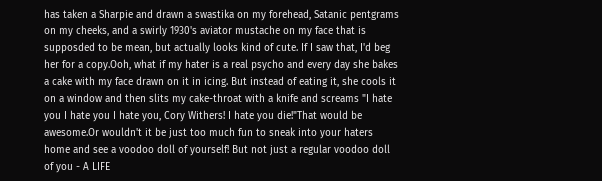has taken a Sharpie and drawn a swastika on my forehead, Satanic pentgrams on my cheeks, and a swirly 1930's aviator mustache on my face that is supposded to be mean, but actually looks kind of cute. If I saw that, I'd beg her for a copy.Ooh, what if my hater is a real psycho and every day she bakes a cake with my face drawn on it in icing. But instead of eating it, she cools it on a window and then slits my cake-throat with a knife and screams "I hate you I hate you I hate you, Cory Withers! I hate you die!"That would be awesome.Or wouldn't it be just too much fun to sneak into your haters home and see a voodoo doll of yourself! But not just a regular voodoo doll of you - A LIFE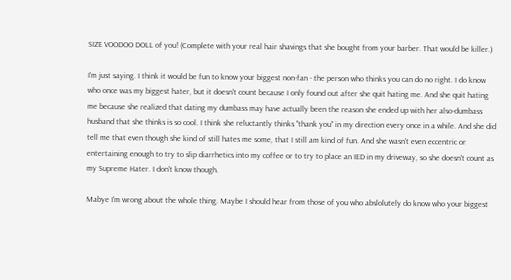SIZE VOODOO DOLL of you! (Complete with your real hair shavings that she bought from your barber. That would be killer.)

I'm just saying. I think it would be fun to know your biggest non-fan - the person who thinks you can do no right. I do know who once was my biggest hater, but it doesn't count because I only found out after she quit hating me. And she quit hating me because she realized that dating my dumbass may have actually been the reason she ended up with her also-dumbass husband that she thinks is so cool. I think she reluctantly thinks "thank you" in my direction every once in a while. And she did tell me that even though she kind of still hates me some, that I still am kind of fun. And she wasn't even eccentric or entertaining enough to try to slip diarrhetics into my coffee or to try to place an IED in my driveway, so she doesn't count as my Supreme Hater. I don't know though.

Mabye I'm wrong about the whole thing. Maybe I should hear from those of you who abslolutely do know who your biggest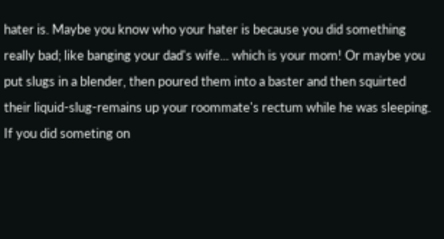hater is. Maybe you know who your hater is because you did something really bad; like banging your dad's wife... which is your mom! Or maybe you put slugs in a blender, then poured them into a baster and then squirted their liquid-slug-remains up your roommate's rectum while he was sleeping. If you did someting on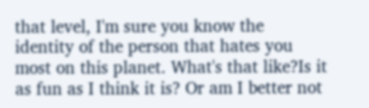that level, I'm sure you know the identity of the person that hates you most on this planet. What's that like?Is it as fun as I think it is? Or am I better not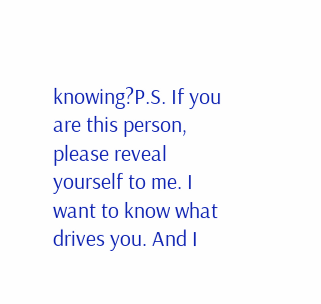knowing?P.S. If you are this person, please reveal yourself to me. I want to know what drives you. And I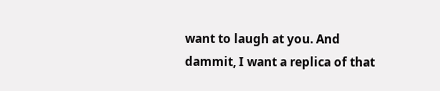want to laugh at you. And dammit, I want a replica of that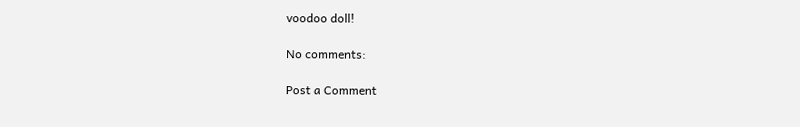voodoo doll!

No comments:

Post a Comment